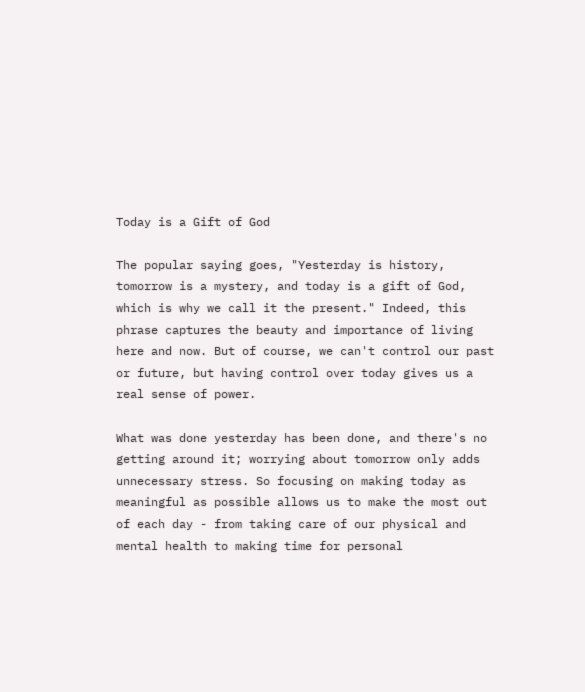Today is a Gift of God

The popular saying goes, "Yesterday is history, tomorrow is a mystery, and today is a gift of God, which is why we call it the present." Indeed, this phrase captures the beauty and importance of living here and now. But of course, we can't control our past or future, but having control over today gives us a real sense of power.

What was done yesterday has been done, and there's no getting around it; worrying about tomorrow only adds unnecessary stress. So focusing on making today as meaningful as possible allows us to make the most out of each day - from taking care of our physical and mental health to making time for personal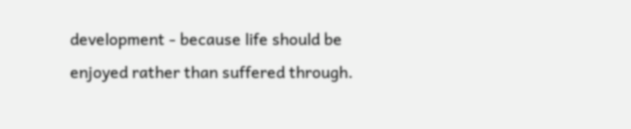development - because life should be enjoyed rather than suffered through.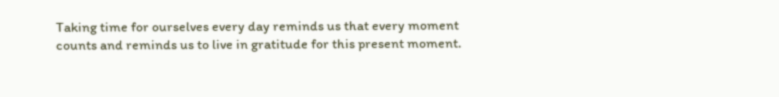Taking time for ourselves every day reminds us that every moment counts and reminds us to live in gratitude for this present moment.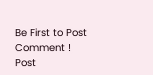Be First to Post Comment !
Post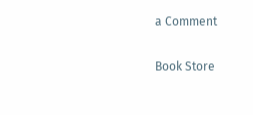a Comment

Book Store